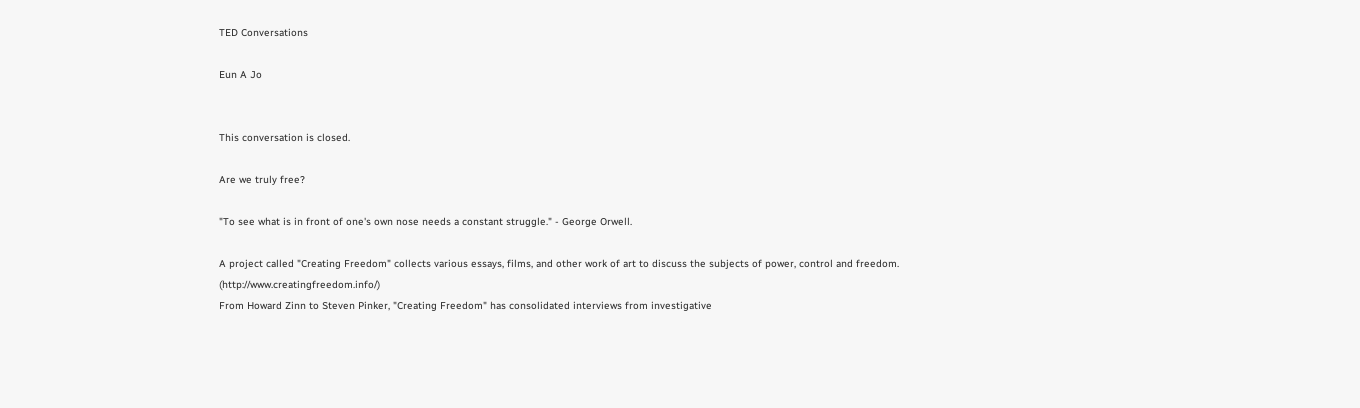TED Conversations

Eun A Jo


This conversation is closed.

Are we truly free?

"To see what is in front of one's own nose needs a constant struggle." - George Orwell.

A project called "Creating Freedom" collects various essays, films, and other work of art to discuss the subjects of power, control and freedom. (http://www.creatingfreedom.info/)
From Howard Zinn to Steven Pinker, "Creating Freedom" has consolidated interviews from investigative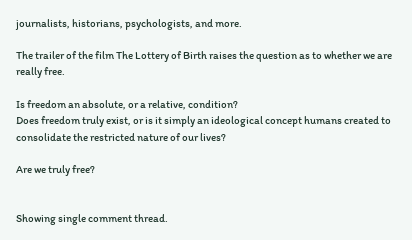journalists, historians, psychologists, and more.

The trailer of the film The Lottery of Birth raises the question as to whether we are really free.

Is freedom an absolute, or a relative, condition?
Does freedom truly exist, or is it simply an ideological concept humans created to consolidate the restricted nature of our lives?

Are we truly free?


Showing single comment thread.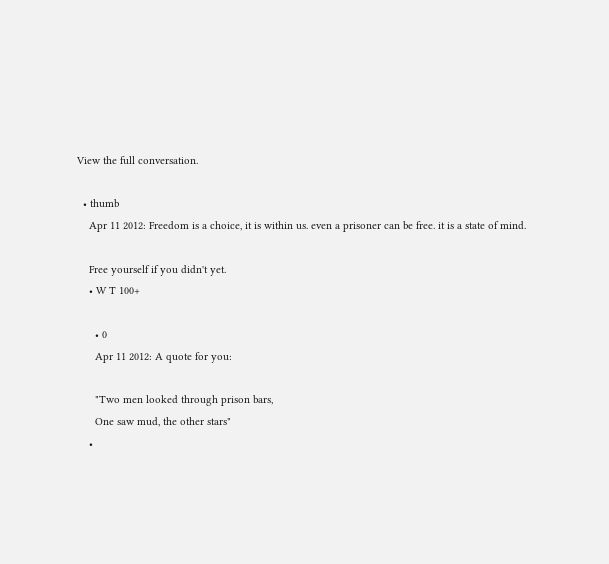View the full conversation.

  • thumb
    Apr 11 2012: Freedom is a choice, it is within us. even a prisoner can be free. it is a state of mind.

    Free yourself if you didn't yet.
    • W T 100+

      • 0
      Apr 11 2012: A quote for you:

      "Two men looked through prison bars,
      One saw mud, the other stars"
    •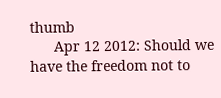thumb
      Apr 12 2012: Should we have the freedom not to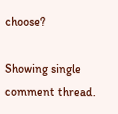choose?

Showing single comment thread.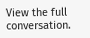View the full conversation.